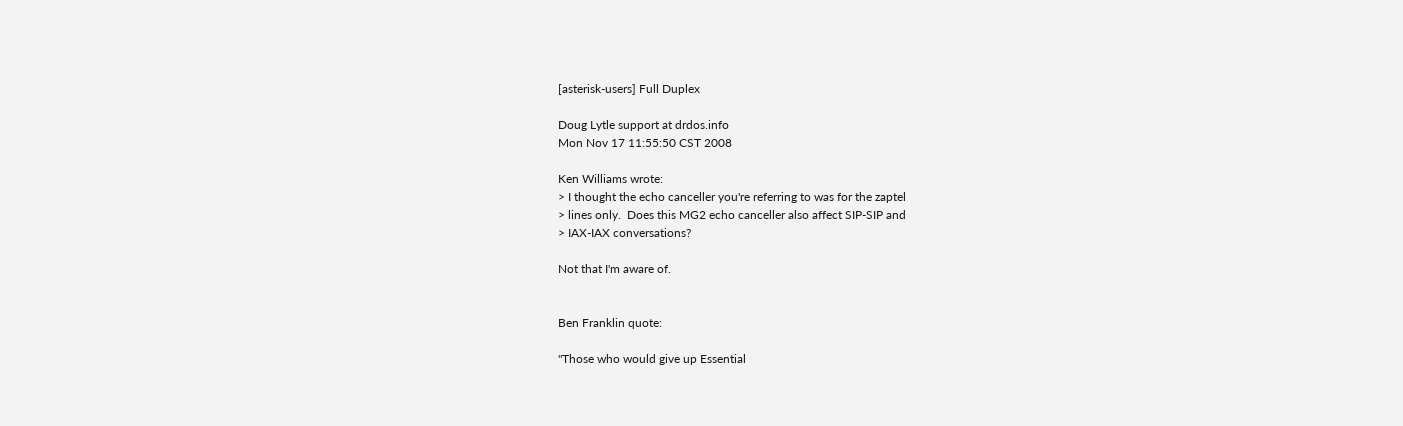[asterisk-users] Full Duplex

Doug Lytle support at drdos.info
Mon Nov 17 11:55:50 CST 2008

Ken Williams wrote:
> I thought the echo canceller you're referring to was for the zaptel
> lines only.  Does this MG2 echo canceller also affect SIP-SIP and
> IAX-IAX conversations?

Not that I'm aware of.


Ben Franklin quote:

"Those who would give up Essential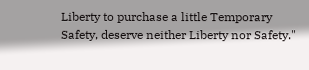Liberty to purchase a little Temporary Safety, deserve neither Liberty nor Safety."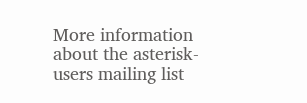More information about the asterisk-users mailing list